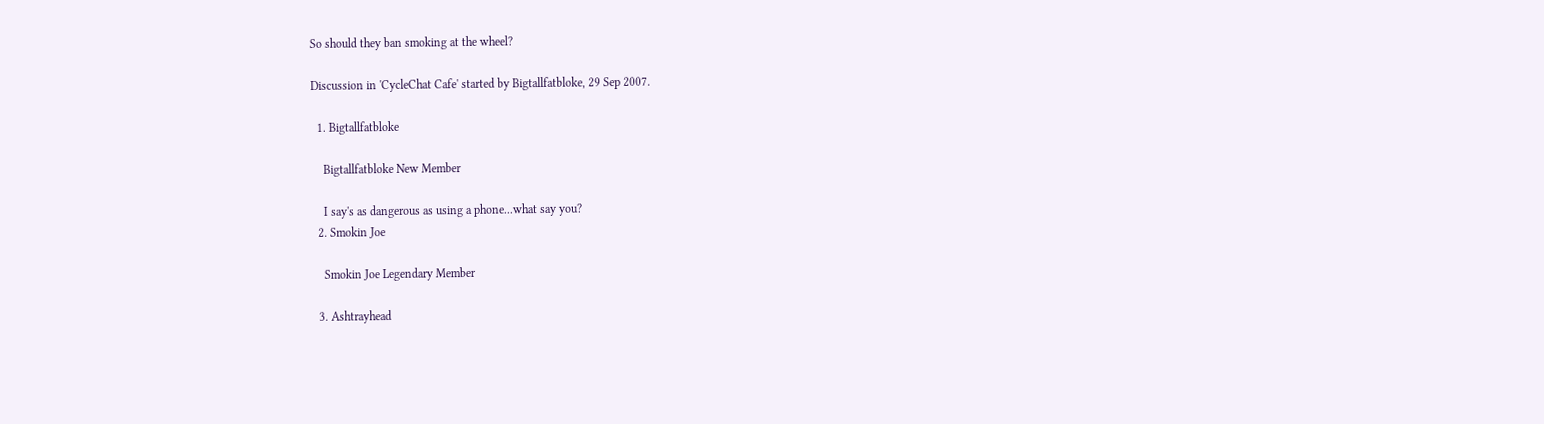So should they ban smoking at the wheel?

Discussion in 'CycleChat Cafe' started by Bigtallfatbloke, 29 Sep 2007.

  1. Bigtallfatbloke

    Bigtallfatbloke New Member

    I say's as dangerous as using a phone...what say you?
  2. Smokin Joe

    Smokin Joe Legendary Member

  3. Ashtrayhead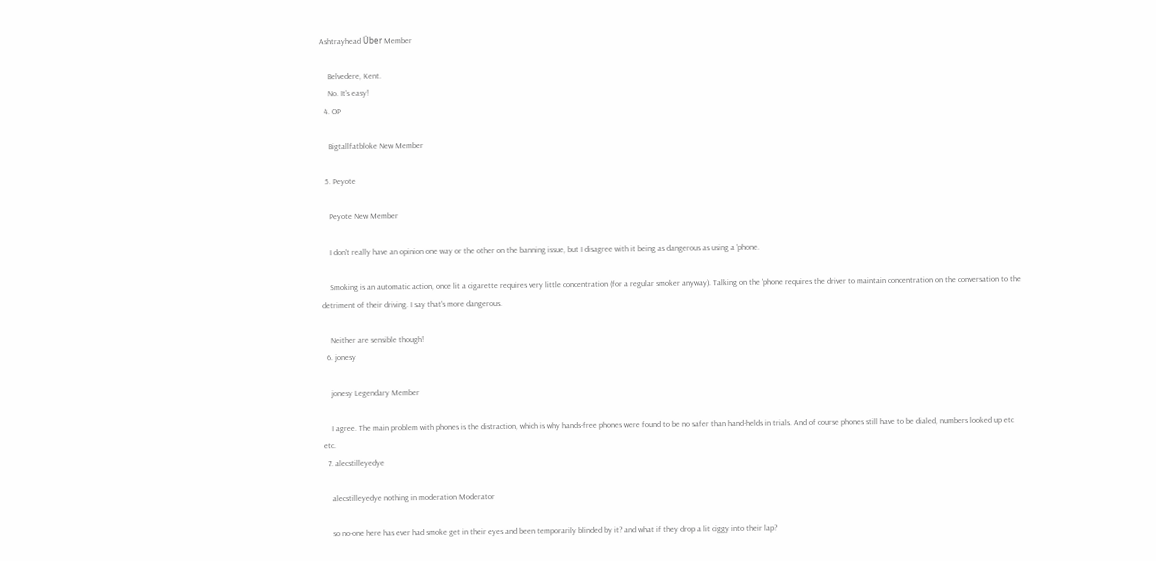Ashtrayhead Über Member

    Belvedere, Kent.
    No. It's easy!
  4. OP

    Bigtallfatbloke New Member

  5. Peyote

    Peyote New Member

    I don't really have an opinion one way or the other on the banning issue, but I disagree with it being as dangerous as using a 'phone.

    Smoking is an automatic action, once lit a cigarette requires very little concentration (for a regular smoker anyway). Talking on the 'phone requires the driver to maintain concentration on the conversation to the detriment of their driving. I say that's more dangerous.

    Neither are sensible though!
  6. jonesy

    jonesy Legendary Member

    I agree. The main problem with phones is the distraction, which is why hands-free phones were found to be no safer than hand-helds in trials. And of course phones still have to be dialed, numbers looked up etc etc.
  7. alecstilleyedye

    alecstilleyedye nothing in moderation Moderator

    so no-one here has ever had smoke get in their eyes and been temporarily blinded by it? and what if they drop a lit ciggy into their lap?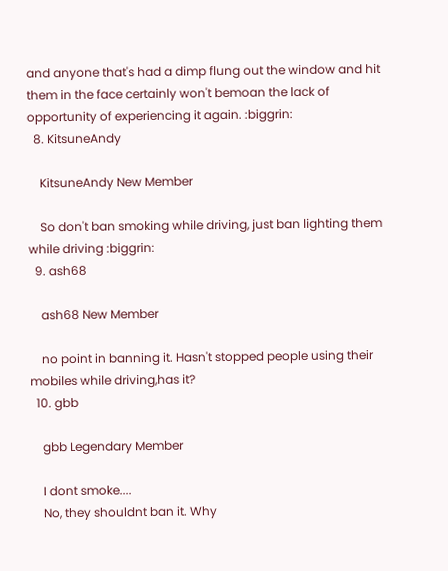and anyone that's had a dimp flung out the window and hit them in the face certainly won't bemoan the lack of opportunity of experiencing it again. :biggrin:
  8. KitsuneAndy

    KitsuneAndy New Member

    So don't ban smoking while driving, just ban lighting them while driving :biggrin:
  9. ash68

    ash68 New Member

    no point in banning it. Hasn't stopped people using their mobiles while driving,has it?
  10. gbb

    gbb Legendary Member

    I dont smoke....
    No, they shouldnt ban it. Why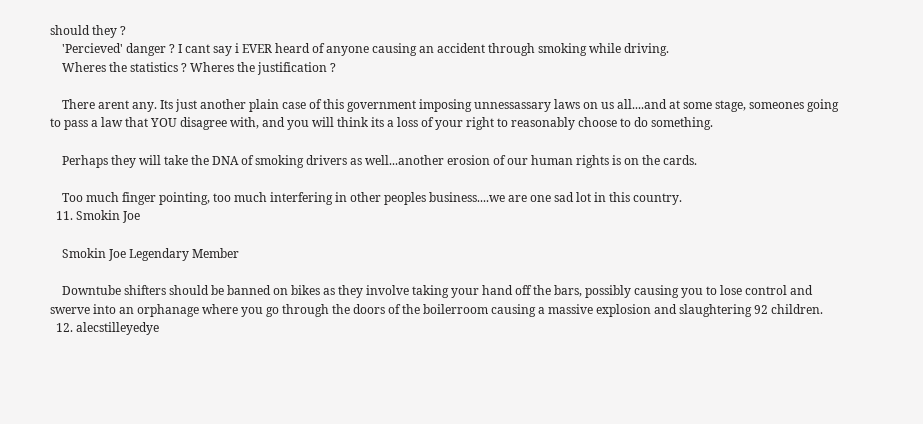should they ?
    'Percieved' danger ? I cant say i EVER heard of anyone causing an accident through smoking while driving.
    Wheres the statistics ? Wheres the justification ?

    There arent any. Its just another plain case of this government imposing unnessassary laws on us all....and at some stage, someones going to pass a law that YOU disagree with, and you will think its a loss of your right to reasonably choose to do something.

    Perhaps they will take the DNA of smoking drivers as well...another erosion of our human rights is on the cards.

    Too much finger pointing, too much interfering in other peoples business....we are one sad lot in this country.
  11. Smokin Joe

    Smokin Joe Legendary Member

    Downtube shifters should be banned on bikes as they involve taking your hand off the bars, possibly causing you to lose control and swerve into an orphanage where you go through the doors of the boilerroom causing a massive explosion and slaughtering 92 children.
  12. alecstilleyedye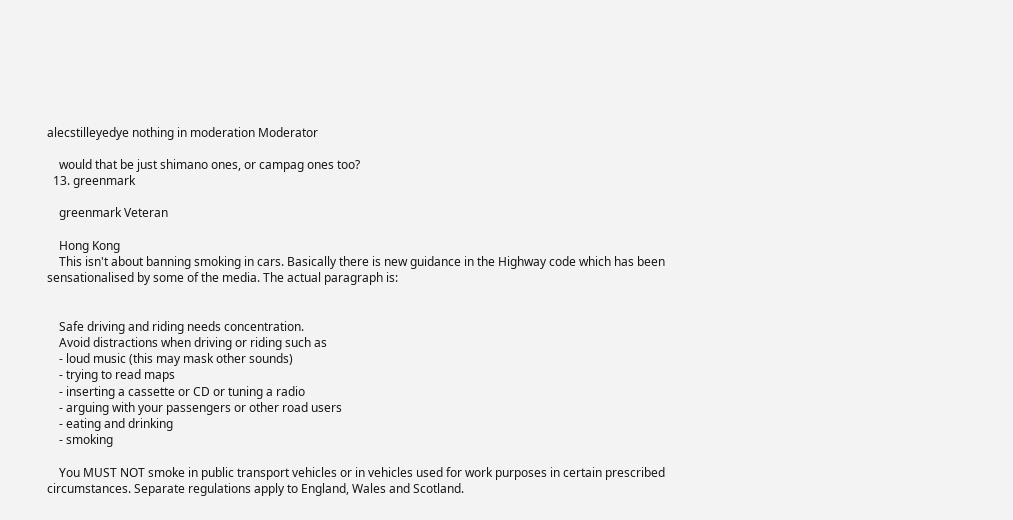alecstilleyedye nothing in moderation Moderator

    would that be just shimano ones, or campag ones too?
  13. greenmark

    greenmark Veteran

    Hong Kong
    This isn't about banning smoking in cars. Basically there is new guidance in the Highway code which has been sensationalised by some of the media. The actual paragraph is:


    Safe driving and riding needs concentration.
    Avoid distractions when driving or riding such as
    - loud music (this may mask other sounds)
    - trying to read maps
    - inserting a cassette or CD or tuning a radio
    - arguing with your passengers or other road users
    - eating and drinking
    - smoking

    You MUST NOT smoke in public transport vehicles or in vehicles used for work purposes in certain prescribed circumstances. Separate regulations apply to England, Wales and Scotland.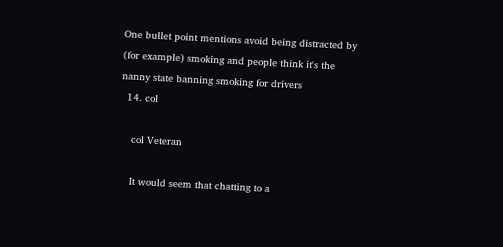One bullet point mentions avoid being distracted by (for example) smoking and people think it's the nanny state banning smoking for drivers
  14. col

    col Veteran

    It would seem that chatting to a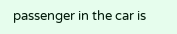passenger in the car is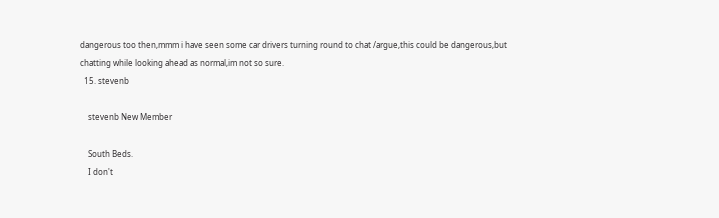dangerous too then,mmm i have seen some car drivers turning round to chat /argue,this could be dangerous,but chatting while looking ahead as normal,im not so sure.
  15. stevenb

    stevenb New Member

    South Beds.
    I don't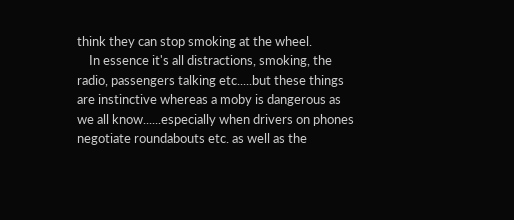think they can stop smoking at the wheel.
    In essence it's all distractions, smoking, the radio, passengers talking etc.....but these things are instinctive whereas a moby is dangerous as we all know......especially when drivers on phones negotiate roundabouts etc. as well as the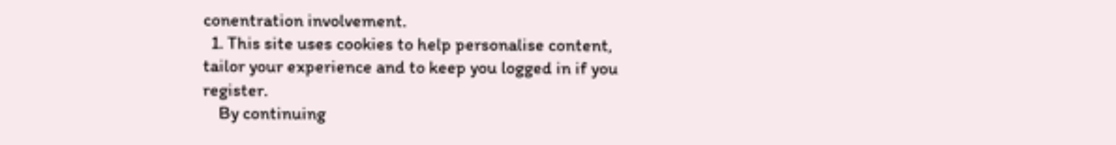conentration involvement.
  1. This site uses cookies to help personalise content, tailor your experience and to keep you logged in if you register.
    By continuing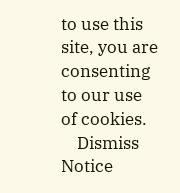to use this site, you are consenting to our use of cookies.
    Dismiss Notice